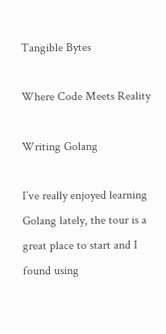Tangible Bytes

Where Code Meets Reality

Writing Golang

I’ve really enjoyed learning Golang lately, the tour is a great place to start and I found using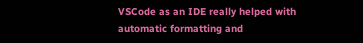VSCode as an IDE really helped with automatic formatting and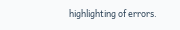highlighting of errors.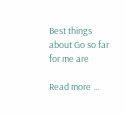Best things about Go so far for me are

Read more ...